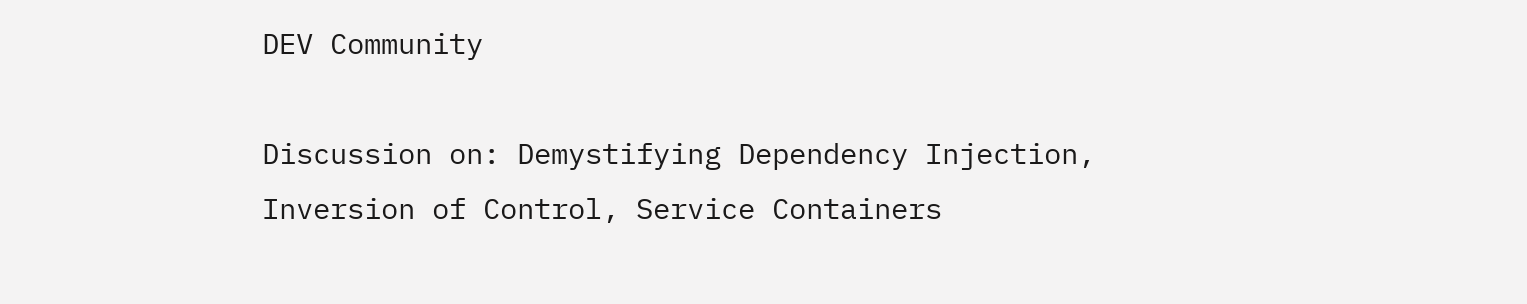DEV Community

Discussion on: Demystifying Dependency Injection, Inversion of Control, Service Containers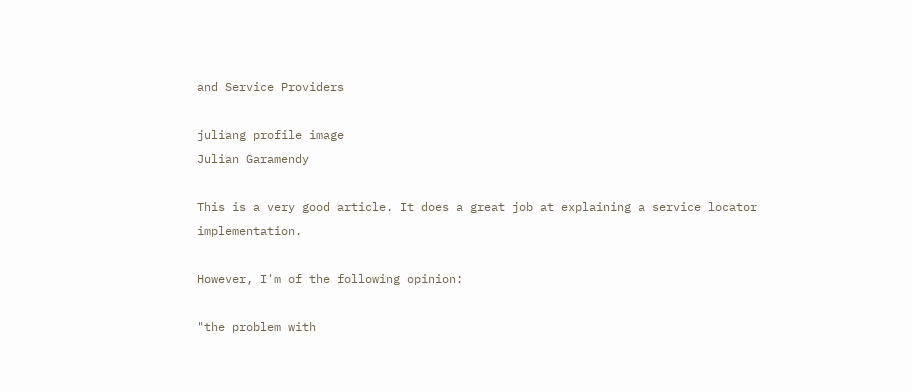and Service Providers

juliang profile image
Julian Garamendy

This is a very good article. It does a great job at explaining a service locator implementation.

However, I'm of the following opinion:

"the problem with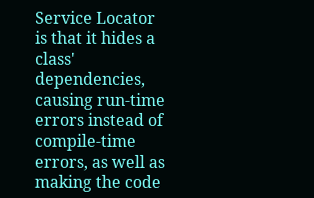Service Locator is that it hides a class' dependencies, causing run-time errors instead of compile-time errors, as well as making the code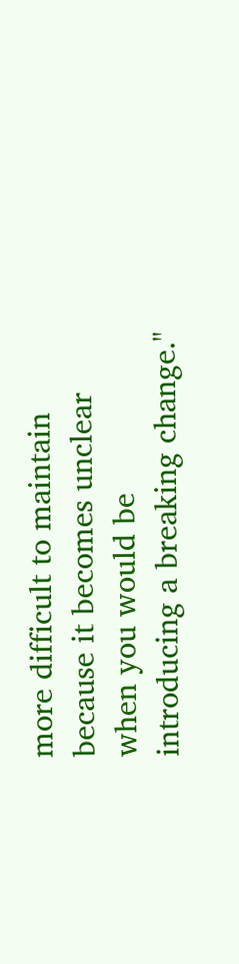more difficult to maintain because it becomes unclear when you would be introducing a breaking change."